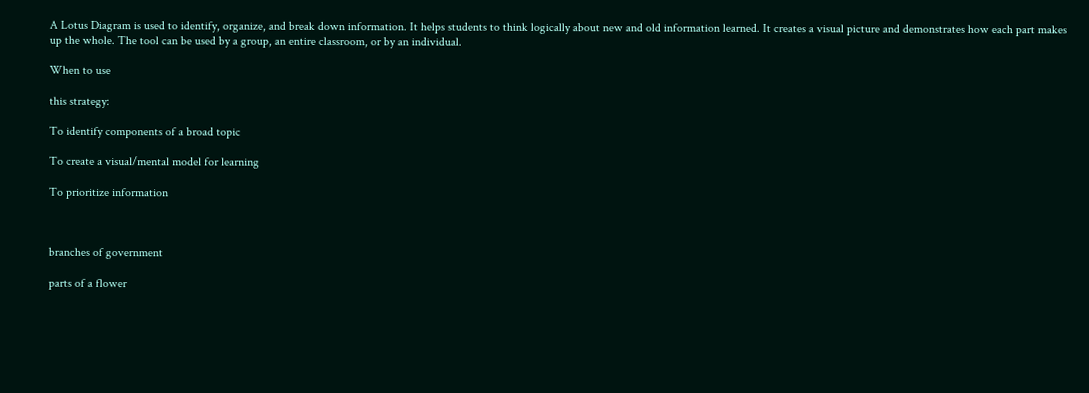A Lotus Diagram is used to identify, organize, and break down information. It helps students to think logically about new and old information learned. It creates a visual picture and demonstrates how each part makes up the whole. The tool can be used by a group, an entire classroom, or by an individual.

When to use

this strategy:

To identify components of a broad topic

To create a visual/mental model for learning

To prioritize information



branches of government

parts of a flower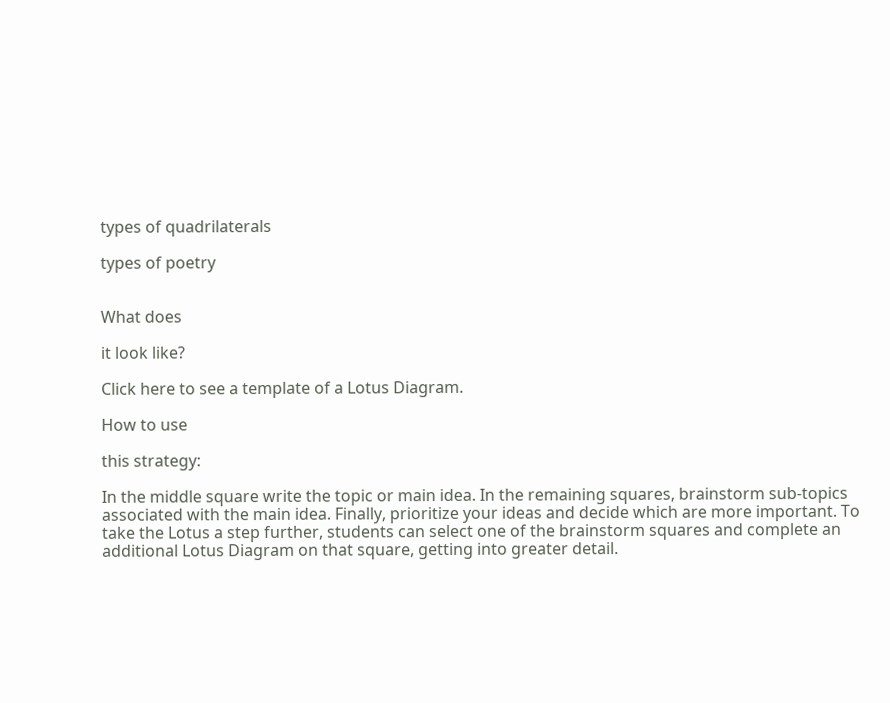types of quadrilaterals

types of poetry


What does

it look like?

Click here to see a template of a Lotus Diagram.

How to use

this strategy:

In the middle square write the topic or main idea. In the remaining squares, brainstorm sub-topics associated with the main idea. Finally, prioritize your ideas and decide which are more important. To take the Lotus a step further, students can select one of the brainstorm squares and complete an additional Lotus Diagram on that square, getting into greater detail.